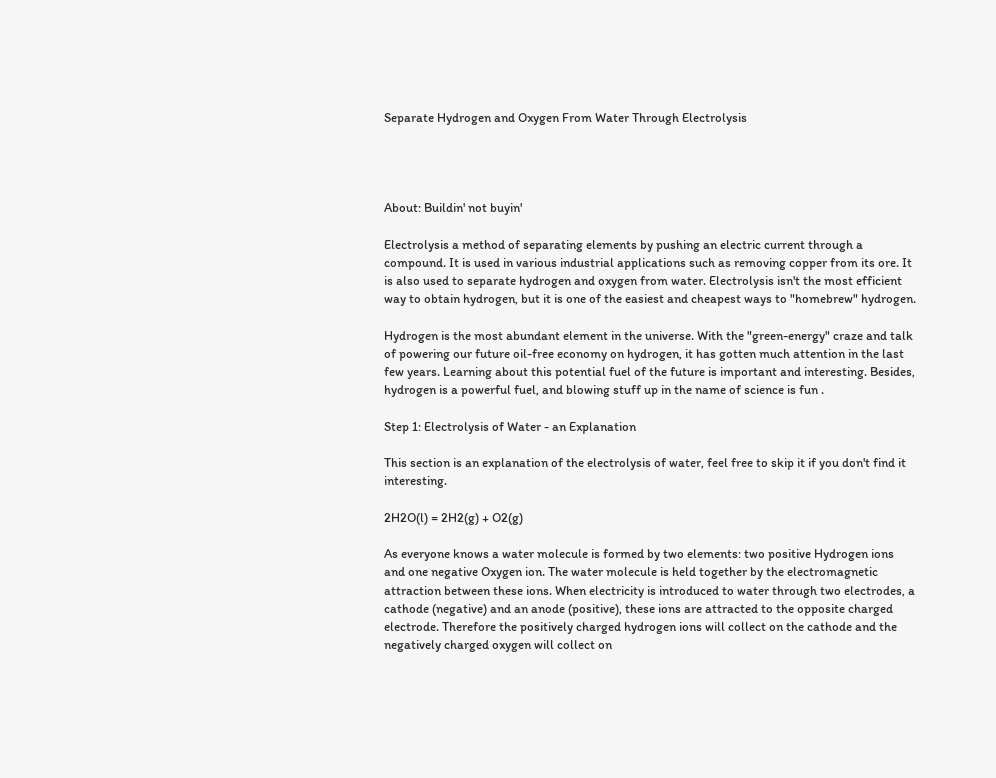Separate Hydrogen and Oxygen From Water Through Electrolysis




About: Buildin' not buyin'

Electrolysis a method of separating elements by pushing an electric current through a compound. It is used in various industrial applications such as removing copper from its ore. It is also used to separate hydrogen and oxygen from water. Electrolysis isn't the most efficient way to obtain hydrogen, but it is one of the easiest and cheapest ways to "homebrew" hydrogen.

Hydrogen is the most abundant element in the universe. With the "green-energy" craze and talk of powering our future oil-free economy on hydrogen, it has gotten much attention in the last few years. Learning about this potential fuel of the future is important and interesting. Besides, hydrogen is a powerful fuel, and blowing stuff up in the name of science is fun .

Step 1: Electrolysis of Water - an Explanation

This section is an explanation of the electrolysis of water, feel free to skip it if you don't find it interesting.

2H2O(l) = 2H2(g) + O2(g)

As everyone knows a water molecule is formed by two elements: two positive Hydrogen ions and one negative Oxygen ion. The water molecule is held together by the electromagnetic attraction between these ions. When electricity is introduced to water through two electrodes, a cathode (negative) and an anode (positive), these ions are attracted to the opposite charged electrode. Therefore the positively charged hydrogen ions will collect on the cathode and the negatively charged oxygen will collect on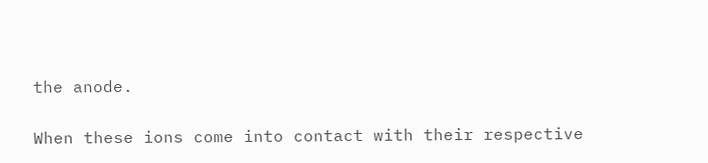the anode.

When these ions come into contact with their respective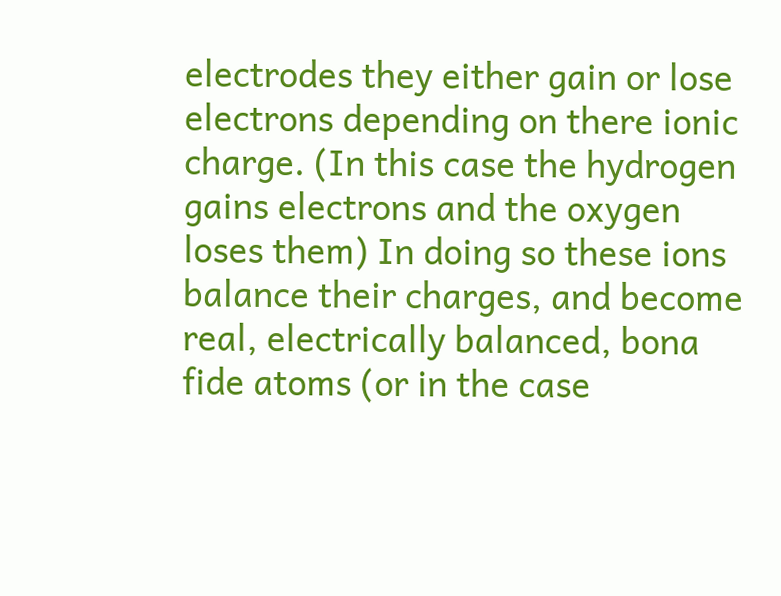electrodes they either gain or lose electrons depending on there ionic charge. (In this case the hydrogen gains electrons and the oxygen loses them) In doing so these ions balance their charges, and become real, electrically balanced, bona fide atoms (or in the case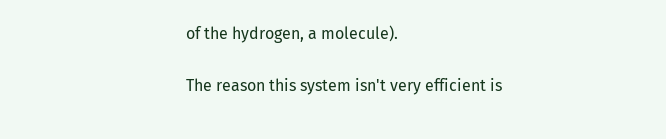of the hydrogen, a molecule).

The reason this system isn't very efficient is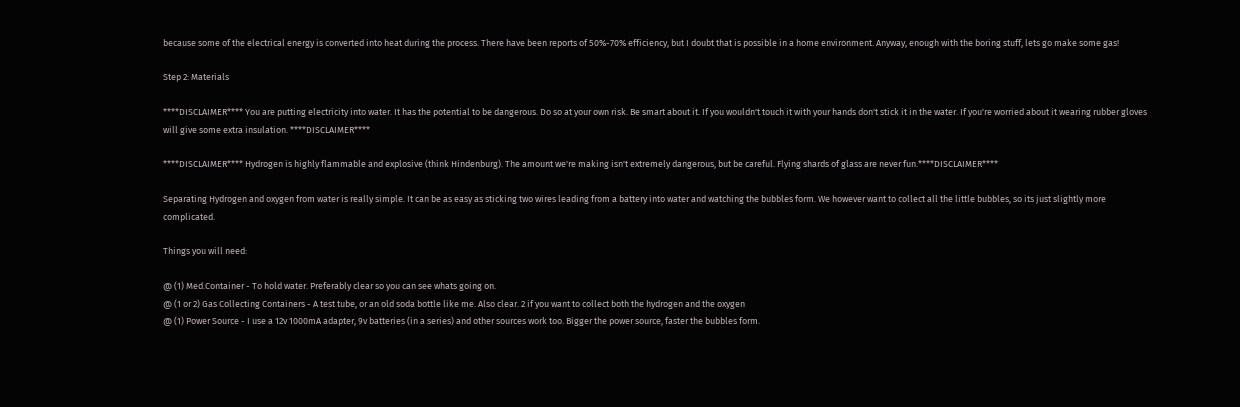because some of the electrical energy is converted into heat during the process. There have been reports of 50%-70% efficiency, but I doubt that is possible in a home environment. Anyway, enough with the boring stuff, lets go make some gas!

Step 2: Materials

****DISCLAIMER**** You are putting electricity into water. It has the potential to be dangerous. Do so at your own risk. Be smart about it. If you wouldn't touch it with your hands don't stick it in the water. If you're worried about it wearing rubber gloves will give some extra insulation. ****DISCLAIMER****

****DISCLAIMER**** Hydrogen is highly flammable and explosive (think Hindenburg). The amount we're making isn't extremely dangerous, but be careful. Flying shards of glass are never fun.****DISCLAIMER****

Separating Hydrogen and oxygen from water is really simple. It can be as easy as sticking two wires leading from a battery into water and watching the bubbles form. We however want to collect all the little bubbles, so its just slightly more complicated.

Things you will need:

@ (1) Med.Container - To hold water. Preferably clear so you can see whats going on.
@ (1 or 2) Gas Collecting Containers - A test tube, or an old soda bottle like me. Also clear. 2 if you want to collect both the hydrogen and the oxygen
@ (1) Power Source - I use a 12v 1000mA adapter, 9v batteries (in a series) and other sources work too. Bigger the power source, faster the bubbles form.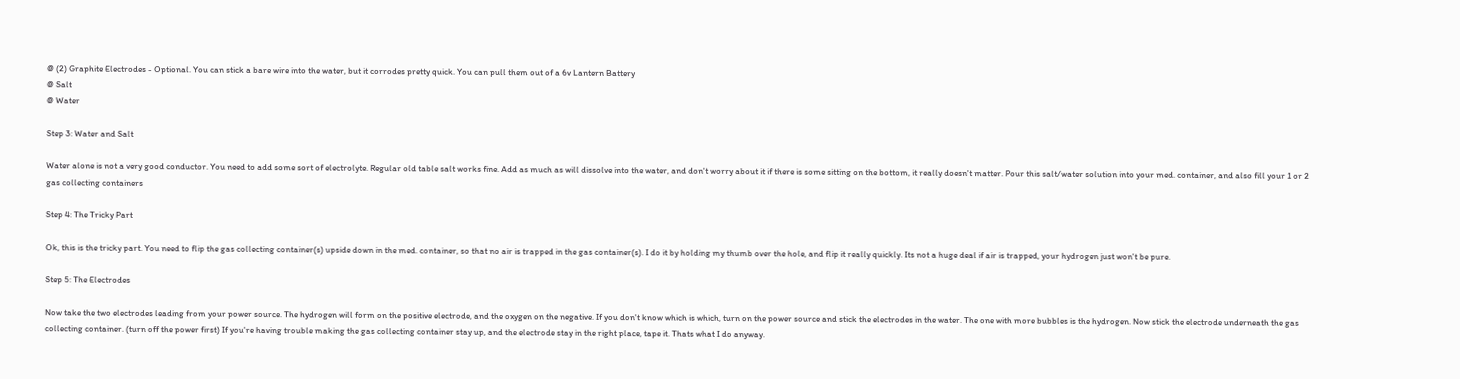@ (2) Graphite Electrodes - Optional. You can stick a bare wire into the water, but it corrodes pretty quick. You can pull them out of a 6v Lantern Battery
@ Salt
@ Water

Step 3: Water and Salt

Water alone is not a very good conductor. You need to add some sort of electrolyte. Regular old table salt works fine. Add as much as will dissolve into the water, and don't worry about it if there is some sitting on the bottom, it really doesn't matter. Pour this salt/water solution into your med. container, and also fill your 1 or 2 gas collecting containers

Step 4: The Tricky Part

Ok, this is the tricky part. You need to flip the gas collecting container(s) upside down in the med. container, so that no air is trapped in the gas container(s). I do it by holding my thumb over the hole, and flip it really quickly. Its not a huge deal if air is trapped, your hydrogen just won't be pure.

Step 5: The Electrodes

Now take the two electrodes leading from your power source. The hydrogen will form on the positive electrode, and the oxygen on the negative. If you don't know which is which, turn on the power source and stick the electrodes in the water. The one with more bubbles is the hydrogen. Now stick the electrode underneath the gas collecting container. (turn off the power first) If you're having trouble making the gas collecting container stay up, and the electrode stay in the right place, tape it. Thats what I do anyway.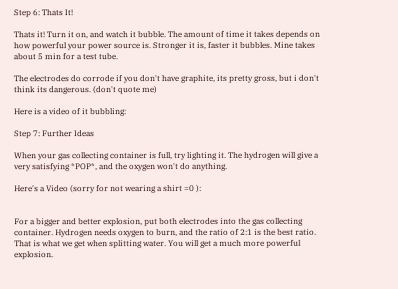Step 6: Thats It!

Thats it! Turn it on, and watch it bubble. The amount of time it takes depends on how powerful your power source is. Stronger it is, faster it bubbles. Mine takes about 5 min for a test tube.

The electrodes do corrode if you don't have graphite, its pretty gross, but i don't think its dangerous. (don't quote me)

Here is a video of it bubbling:

Step 7: Further Ideas

When your gas collecting container is full, try lighting it. The hydrogen will give a very satisfying *POP*, and the oxygen won't do anything.

Here's a Video (sorry for not wearing a shirt =0 ):


For a bigger and better explosion, put both electrodes into the gas collecting container. Hydrogen needs oxygen to burn, and the ratio of 2:1 is the best ratio. That is what we get when splitting water. You will get a much more powerful explosion.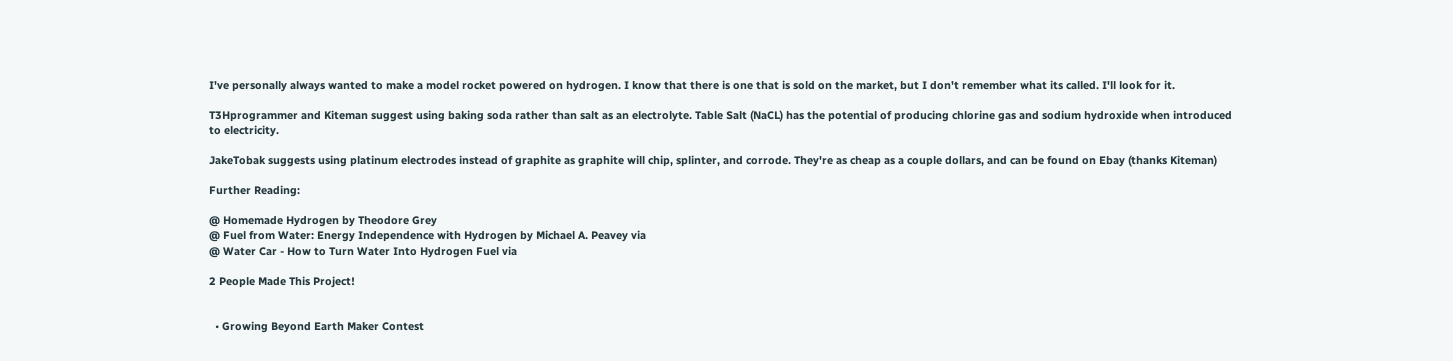I've personally always wanted to make a model rocket powered on hydrogen. I know that there is one that is sold on the market, but I don't remember what its called. I'll look for it.

T3Hprogrammer and Kiteman suggest using baking soda rather than salt as an electrolyte. Table Salt (NaCL) has the potential of producing chlorine gas and sodium hydroxide when introduced to electricity.

JakeTobak suggests using platinum electrodes instead of graphite as graphite will chip, splinter, and corrode. They're as cheap as a couple dollars, and can be found on Ebay (thanks Kiteman)

Further Reading:

@ Homemade Hydrogen by Theodore Grey
@ Fuel from Water: Energy Independence with Hydrogen by Michael A. Peavey via
@ Water Car - How to Turn Water Into Hydrogen Fuel via

2 People Made This Project!


  • Growing Beyond Earth Maker Contest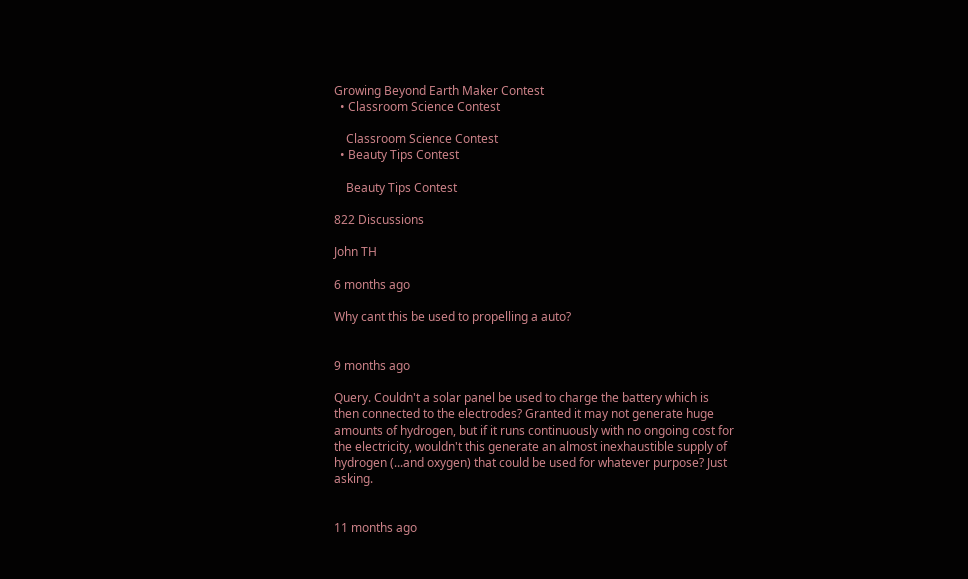Growing Beyond Earth Maker Contest
  • Classroom Science Contest

    Classroom Science Contest
  • Beauty Tips Contest

    Beauty Tips Contest

822 Discussions

John TH

6 months ago

Why cant this be used to propelling a auto?


9 months ago

Query. Couldn't a solar panel be used to charge the battery which is then connected to the electrodes? Granted it may not generate huge amounts of hydrogen, but if it runs continuously with no ongoing cost for the electricity, wouldn't this generate an almost inexhaustible supply of hydrogen (...and oxygen) that could be used for whatever purpose? Just asking.


11 months ago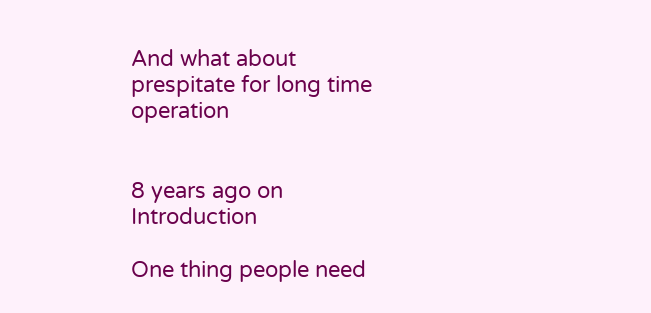And what about prespitate for long time operation


8 years ago on Introduction

One thing people need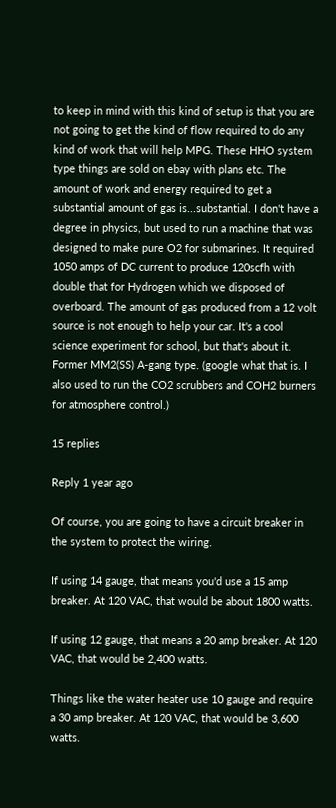to keep in mind with this kind of setup is that you are not going to get the kind of flow required to do any kind of work that will help MPG. These HHO system type things are sold on ebay with plans etc. The amount of work and energy required to get a substantial amount of gas is...substantial. I don't have a degree in physics, but used to run a machine that was designed to make pure O2 for submarines. It required 1050 amps of DC current to produce 120scfh with double that for Hydrogen which we disposed of overboard. The amount of gas produced from a 12 volt source is not enough to help your car. It's a cool science experiment for school, but that's about it. Former MM2(SS) A-gang type. (google what that is. I also used to run the CO2 scrubbers and COH2 burners for atmosphere control.)

15 replies

Reply 1 year ago

Of course, you are going to have a circuit breaker in the system to protect the wiring.

If using 14 gauge, that means you'd use a 15 amp breaker. At 120 VAC, that would be about 1800 watts.

If using 12 gauge, that means a 20 amp breaker. At 120 VAC, that would be 2,400 watts.

Things like the water heater use 10 gauge and require a 30 amp breaker. At 120 VAC, that would be 3,600 watts.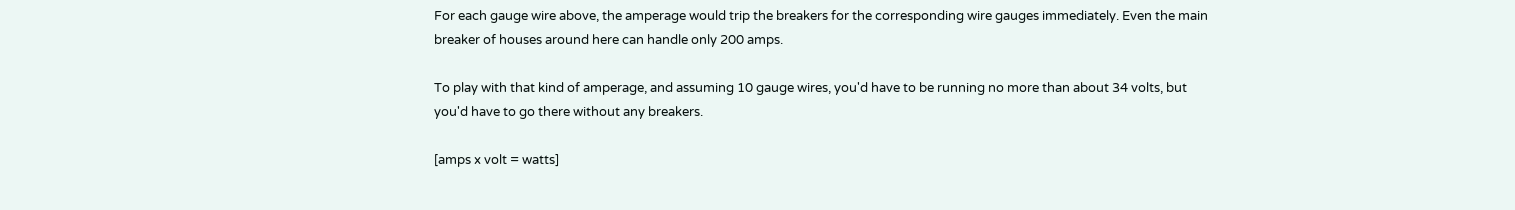For each gauge wire above, the amperage would trip the breakers for the corresponding wire gauges immediately. Even the main breaker of houses around here can handle only 200 amps.

To play with that kind of amperage, and assuming 10 gauge wires, you'd have to be running no more than about 34 volts, but you'd have to go there without any breakers.

[amps x volt = watts]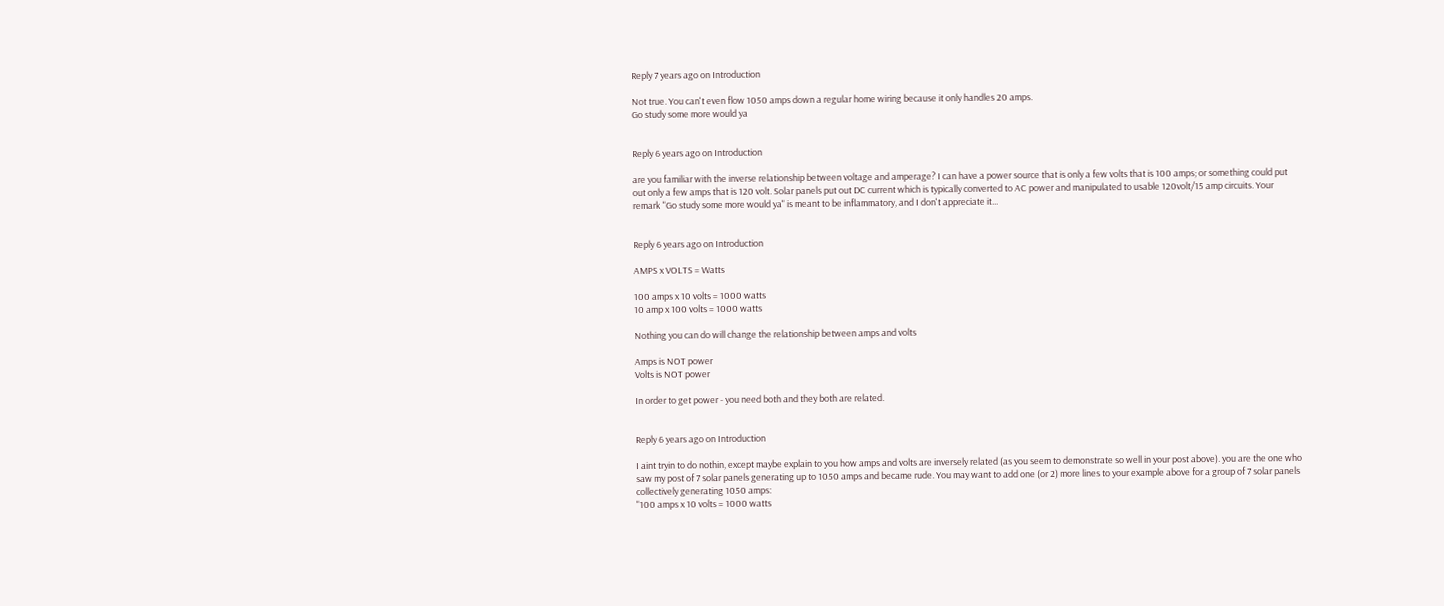Reply 7 years ago on Introduction

Not true. You can't even flow 1050 amps down a regular home wiring because it only handles 20 amps.
Go study some more would ya


Reply 6 years ago on Introduction

are you familiar with the inverse relationship between voltage and amperage? I can have a power source that is only a few volts that is 100 amps; or something could put out only a few amps that is 120 volt. Solar panels put out DC current which is typically converted to AC power and manipulated to usable 120volt/15 amp circuits. Your remark "Go study some more would ya" is meant to be inflammatory, and I don't appreciate it...


Reply 6 years ago on Introduction

AMPS x VOLTS = Watts

100 amps x 10 volts = 1000 watts
10 amp x 100 volts = 1000 watts

Nothing you can do will change the relationship between amps and volts

Amps is NOT power
Volts is NOT power

In order to get power - you need both and they both are related.


Reply 6 years ago on Introduction

I aint tryin to do nothin, except maybe explain to you how amps and volts are inversely related (as you seem to demonstrate so well in your post above). you are the one who saw my post of 7 solar panels generating up to 1050 amps and became rude. You may want to add one (or 2) more lines to your example above for a group of 7 solar panels collectively generating 1050 amps:
"100 amps x 10 volts = 1000 watts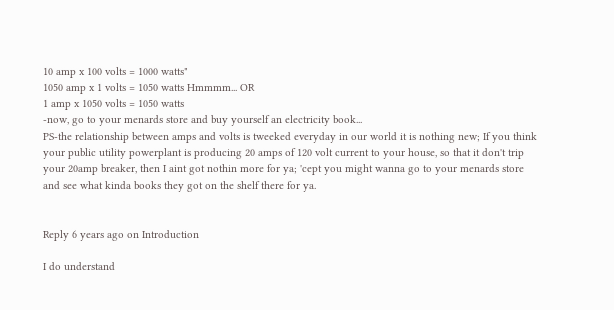10 amp x 100 volts = 1000 watts"
1050 amp x 1 volts = 1050 watts Hmmmm... OR
1 amp x 1050 volts = 1050 watts
-now, go to your menards store and buy yourself an electricity book...
PS-the relationship between amps and volts is tweeked everyday in our world it is nothing new; If you think your public utility powerplant is producing 20 amps of 120 volt current to your house, so that it don't trip your 20amp breaker, then I aint got nothin more for ya; 'cept you might wanna go to your menards store and see what kinda books they got on the shelf there for ya.


Reply 6 years ago on Introduction

I do understand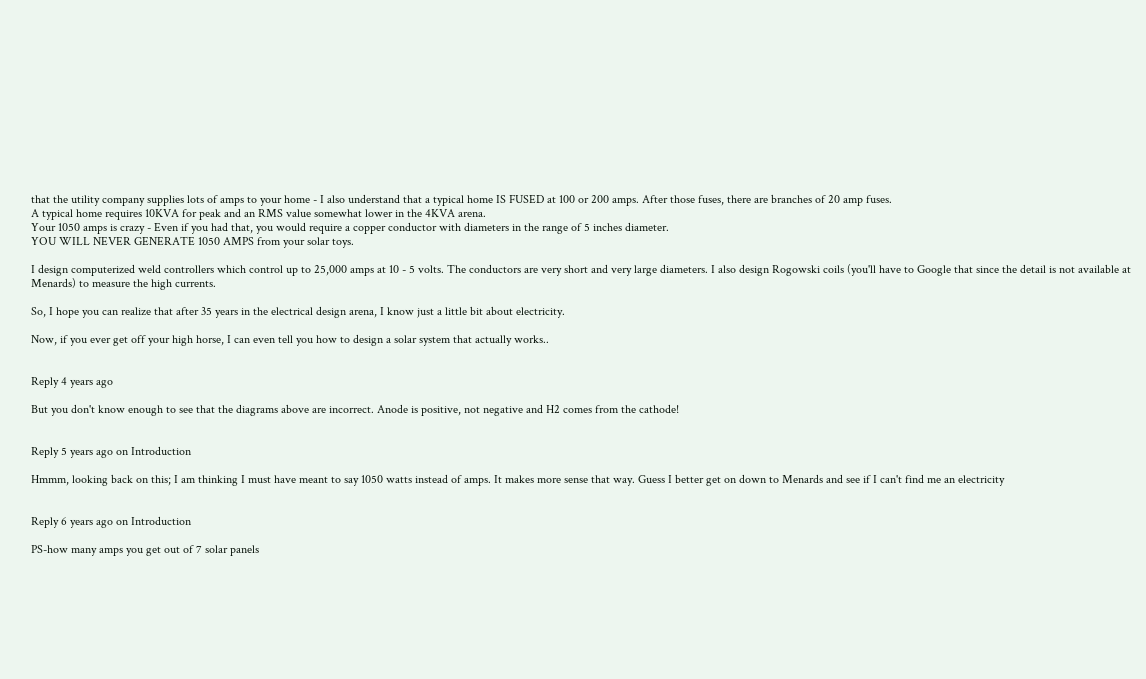that the utility company supplies lots of amps to your home - I also understand that a typical home IS FUSED at 100 or 200 amps. After those fuses, there are branches of 20 amp fuses.
A typical home requires 10KVA for peak and an RMS value somewhat lower in the 4KVA arena.
Your 1050 amps is crazy - Even if you had that, you would require a copper conductor with diameters in the range of 5 inches diameter.
YOU WILL NEVER GENERATE 1050 AMPS from your solar toys.

I design computerized weld controllers which control up to 25,000 amps at 10 - 5 volts. The conductors are very short and very large diameters. I also design Rogowski coils (you'll have to Google that since the detail is not available at Menards) to measure the high currents.

So, I hope you can realize that after 35 years in the electrical design arena, I know just a little bit about electricity.

Now, if you ever get off your high horse, I can even tell you how to design a solar system that actually works..


Reply 4 years ago

But you don't know enough to see that the diagrams above are incorrect. Anode is positive, not negative and H2 comes from the cathode!


Reply 5 years ago on Introduction

Hmmm, looking back on this; I am thinking I must have meant to say 1050 watts instead of amps. It makes more sense that way. Guess I better get on down to Menards and see if I can't find me an electricity


Reply 6 years ago on Introduction

PS-how many amps you get out of 7 solar panels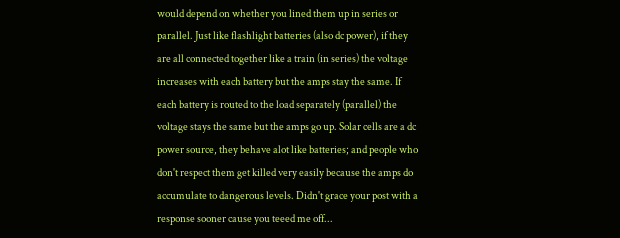would depend on whether you lined them up in series or parallel. Just like flashlight batteries (also dc power), if they are all connected together like a train (in series) the voltage increases with each battery but the amps stay the same. If each battery is routed to the load separately (parallel) the voltage stays the same but the amps go up. Solar cells are a dc power source, they behave alot like batteries; and people who don't respect them get killed very easily because the amps do accumulate to dangerous levels. Didn't grace your post with a response sooner cause you teeed me off...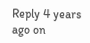Reply 4 years ago on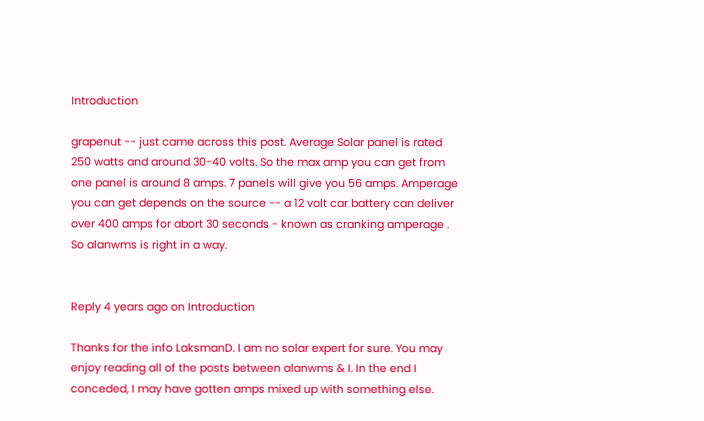Introduction

grapenut -- just came across this post. Average Solar panel is rated 250 watts and around 30-40 volts. So the max amp you can get from one panel is around 8 amps. 7 panels will give you 56 amps. Amperage you can get depends on the source -- a 12 volt car battery can deliver over 400 amps for abort 30 seconds - known as cranking amperage . So alanwms is right in a way.


Reply 4 years ago on Introduction

Thanks for the info LaksmanD. I am no solar expert for sure. You may enjoy reading all of the posts between alanwms & I. In the end I conceded, I may have gotten amps mixed up with something else.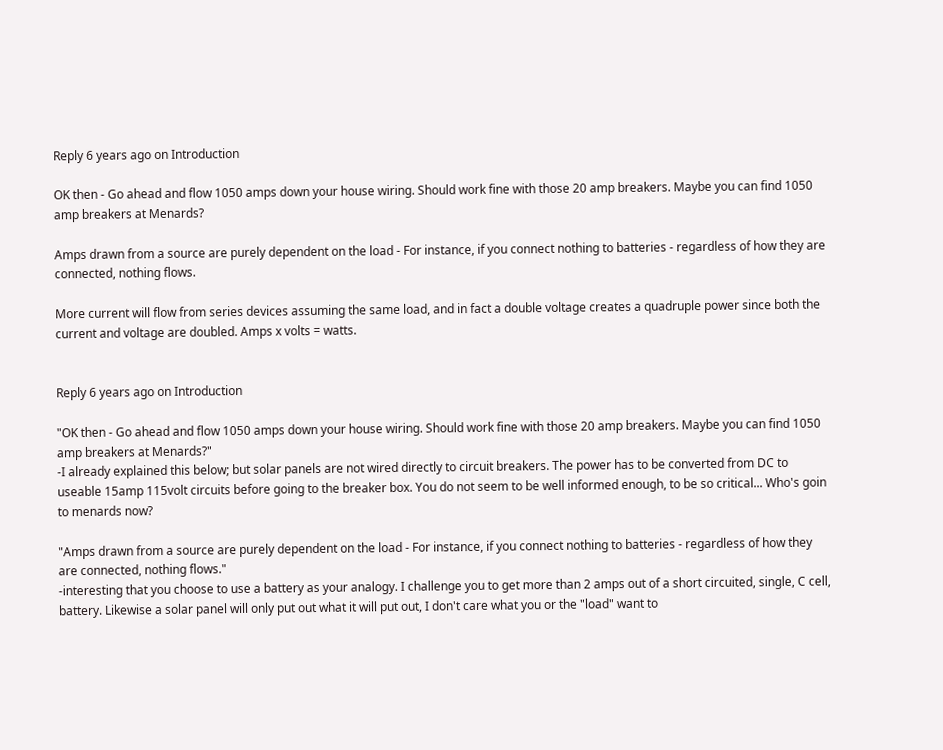Reply 6 years ago on Introduction

OK then - Go ahead and flow 1050 amps down your house wiring. Should work fine with those 20 amp breakers. Maybe you can find 1050 amp breakers at Menards?

Amps drawn from a source are purely dependent on the load - For instance, if you connect nothing to batteries - regardless of how they are connected, nothing flows.

More current will flow from series devices assuming the same load, and in fact a double voltage creates a quadruple power since both the current and voltage are doubled. Amps x volts = watts.


Reply 6 years ago on Introduction

"OK then - Go ahead and flow 1050 amps down your house wiring. Should work fine with those 20 amp breakers. Maybe you can find 1050 amp breakers at Menards?"
-I already explained this below; but solar panels are not wired directly to circuit breakers. The power has to be converted from DC to useable 15amp 115volt circuits before going to the breaker box. You do not seem to be well informed enough, to be so critical... Who's goin to menards now?

"Amps drawn from a source are purely dependent on the load - For instance, if you connect nothing to batteries - regardless of how they are connected, nothing flows."
-interesting that you choose to use a battery as your analogy. I challenge you to get more than 2 amps out of a short circuited, single, C cell, battery. Likewise a solar panel will only put out what it will put out, I don't care what you or the "load" want to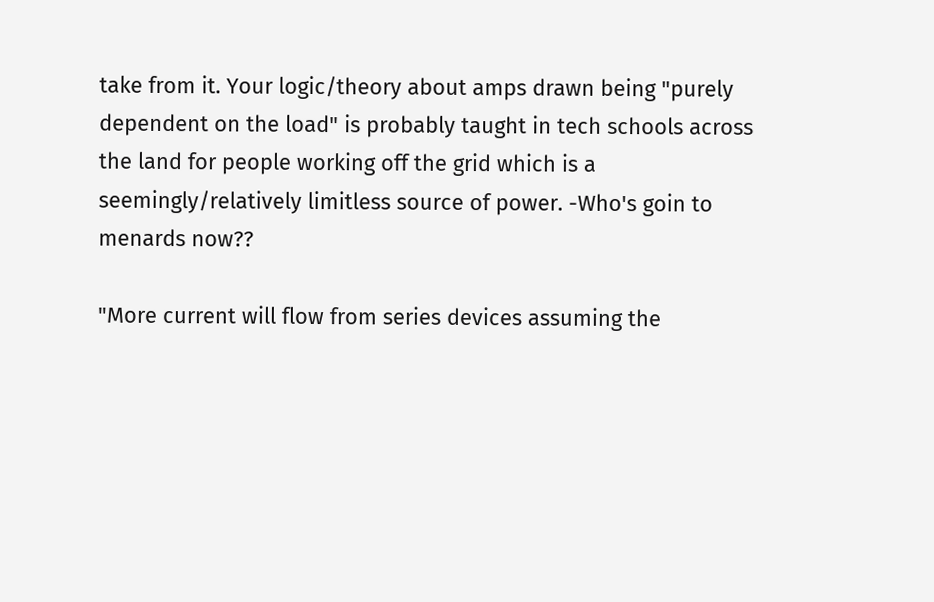take from it. Your logic/theory about amps drawn being "purely dependent on the load" is probably taught in tech schools across the land for people working off the grid which is a seemingly/relatively limitless source of power. -Who's goin to menards now??

"More current will flow from series devices assuming the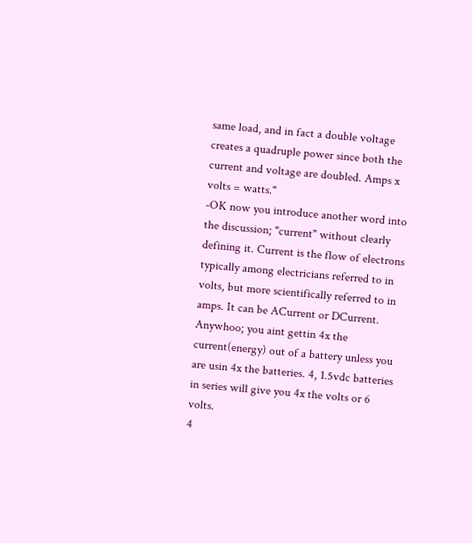same load, and in fact a double voltage creates a quadruple power since both the current and voltage are doubled. Amps x volts = watts."
-OK now you introduce another word into the discussion; "current" without clearly defining it. Current is the flow of electrons typically among electricians referred to in volts, but more scientifically referred to in amps. It can be ACurrent or DCurrent. Anywhoo; you aint gettin 4x the current(energy) out of a battery unless you are usin 4x the batteries. 4, 1.5vdc batteries in series will give you 4x the volts or 6 volts.
4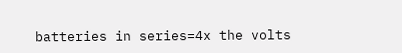batteries in series=4x the volts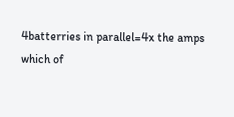4batterries in parallel=4x the amps
which of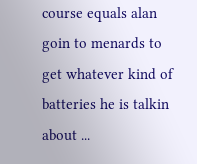course equals alan goin to menards to get whatever kind of batteries he is talkin about ...